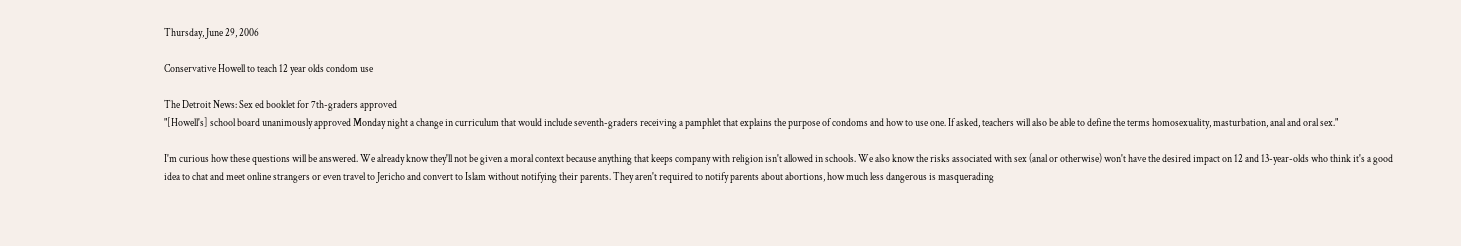Thursday, June 29, 2006

Conservative Howell to teach 12 year olds condom use

The Detroit News: Sex ed booklet for 7th-graders approved
"[Howell's] school board unanimously approved Monday night a change in curriculum that would include seventh-graders receiving a pamphlet that explains the purpose of condoms and how to use one. If asked, teachers will also be able to define the terms homosexuality, masturbation, anal and oral sex."

I'm curious how these questions will be answered. We already know they'll not be given a moral context because anything that keeps company with religion isn't allowed in schools. We also know the risks associated with sex (anal or otherwise) won't have the desired impact on 12 and 13-year-olds who think it's a good idea to chat and meet online strangers or even travel to Jericho and convert to Islam without notifying their parents. They aren't required to notify parents about abortions, how much less dangerous is masquerading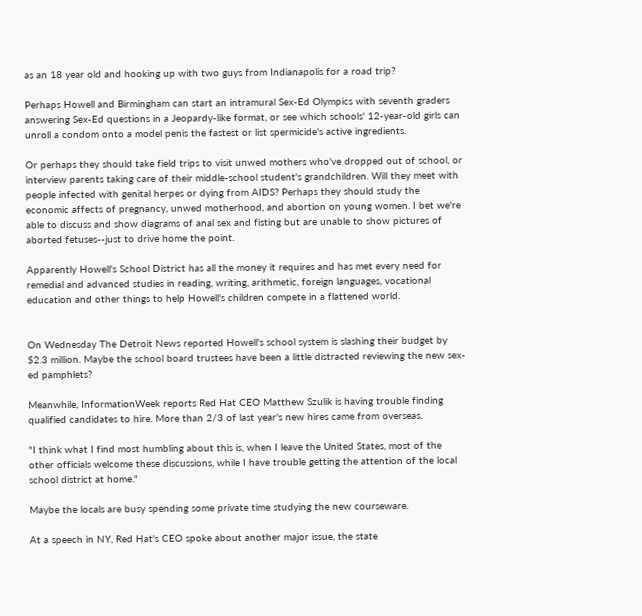as an 18 year old and hooking up with two guys from Indianapolis for a road trip?

Perhaps Howell and Birmingham can start an intramural Sex-Ed Olympics with seventh graders answering Sex-Ed questions in a Jeopardy-like format, or see which schools' 12-year-old girls can unroll a condom onto a model penis the fastest or list spermicide's active ingredients.

Or perhaps they should take field trips to visit unwed mothers who've dropped out of school, or interview parents taking care of their middle-school student's grandchildren. Will they meet with people infected with genital herpes or dying from AIDS? Perhaps they should study the economic affects of pregnancy, unwed motherhood, and abortion on young women. I bet we're able to discuss and show diagrams of anal sex and fisting but are unable to show pictures of aborted fetuses--just to drive home the point.

Apparently Howell's School District has all the money it requires and has met every need for remedial and advanced studies in reading, writing, arithmetic, foreign languages, vocational education and other things to help Howell's children compete in a flattened world.


On Wednesday The Detroit News reported Howell's school system is slashing their budget by $2.3 million. Maybe the school board trustees have been a little distracted reviewing the new sex-ed pamphlets?

Meanwhile, InformationWeek reports Red Hat CEO Matthew Szulik is having trouble finding qualified candidates to hire. More than 2/3 of last year's new hires came from overseas.

"I think what I find most humbling about this is, when I leave the United States, most of the other officials welcome these discussions, while I have trouble getting the attention of the local school district at home."

Maybe the locals are busy spending some private time studying the new courseware.

At a speech in NY, Red Hat's CEO spoke about another major issue, the state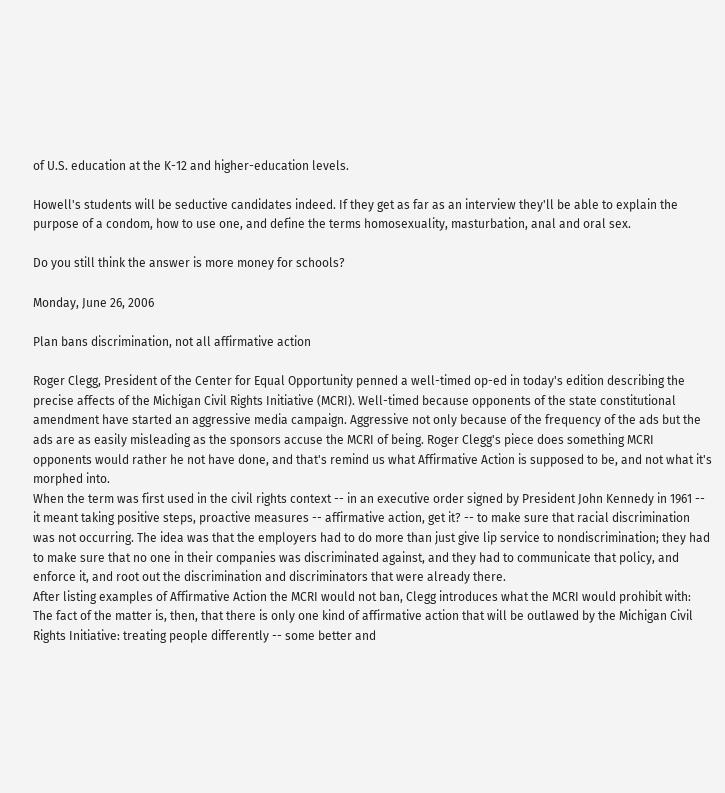of U.S. education at the K-12 and higher-education levels.

Howell's students will be seductive candidates indeed. If they get as far as an interview they'll be able to explain the purpose of a condom, how to use one, and define the terms homosexuality, masturbation, anal and oral sex.

Do you still think the answer is more money for schools?

Monday, June 26, 2006

Plan bans discrimination, not all affirmative action

Roger Clegg, President of the Center for Equal Opportunity penned a well-timed op-ed in today's edition describing the precise affects of the Michigan Civil Rights Initiative (MCRI). Well-timed because opponents of the state constitutional amendment have started an aggressive media campaign. Aggressive not only because of the frequency of the ads but the ads are as easily misleading as the sponsors accuse the MCRI of being. Roger Clegg's piece does something MCRI opponents would rather he not have done, and that's remind us what Affirmative Action is supposed to be, and not what it's morphed into.
When the term was first used in the civil rights context -- in an executive order signed by President John Kennedy in 1961 -- it meant taking positive steps, proactive measures -- affirmative action, get it? -- to make sure that racial discrimination was not occurring. The idea was that the employers had to do more than just give lip service to nondiscrimination; they had to make sure that no one in their companies was discriminated against, and they had to communicate that policy, and enforce it, and root out the discrimination and discriminators that were already there.
After listing examples of Affirmative Action the MCRI would not ban, Clegg introduces what the MCRI would prohibit with:
The fact of the matter is, then, that there is only one kind of affirmative action that will be outlawed by the Michigan Civil Rights Initiative: treating people differently -- some better and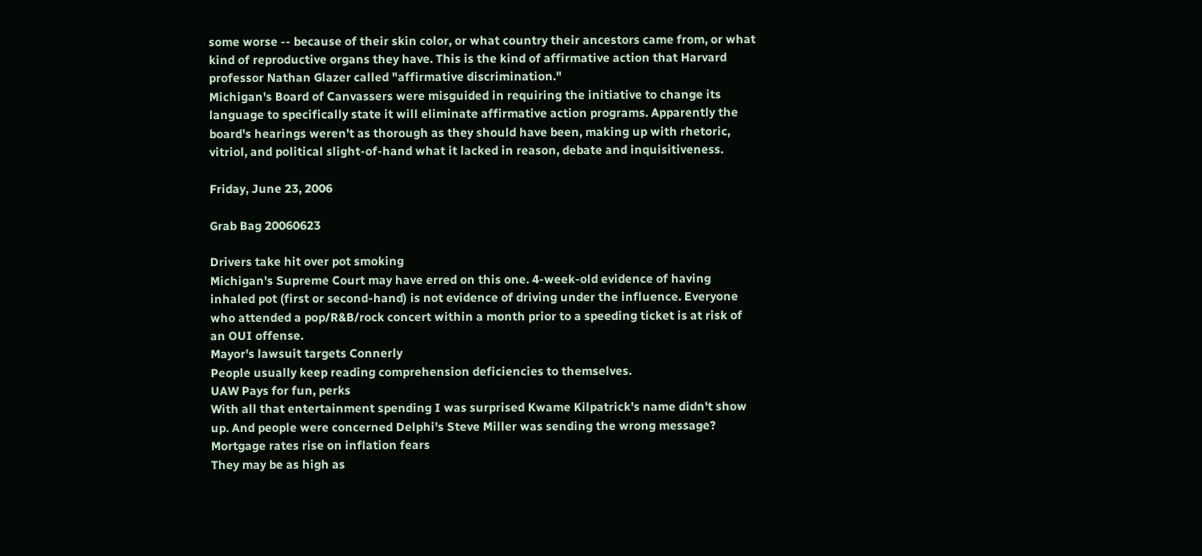some worse -- because of their skin color, or what country their ancestors came from, or what kind of reproductive organs they have. This is the kind of affirmative action that Harvard professor Nathan Glazer called "affirmative discrimination."
Michigan's Board of Canvassers were misguided in requiring the initiative to change its language to specifically state it will eliminate affirmative action programs. Apparently the board's hearings weren't as thorough as they should have been, making up with rhetoric, vitriol, and political slight-of-hand what it lacked in reason, debate and inquisitiveness.

Friday, June 23, 2006

Grab Bag 20060623

Drivers take hit over pot smoking
Michigan's Supreme Court may have erred on this one. 4-week-old evidence of having inhaled pot (first or second-hand) is not evidence of driving under the influence. Everyone who attended a pop/R&B/rock concert within a month prior to a speeding ticket is at risk of an OUI offense.
Mayor's lawsuit targets Connerly
People usually keep reading comprehension deficiencies to themselves.
UAW Pays for fun, perks
With all that entertainment spending I was surprised Kwame Kilpatrick's name didn't show up. And people were concerned Delphi's Steve Miller was sending the wrong message?
Mortgage rates rise on inflation fears
They may be as high as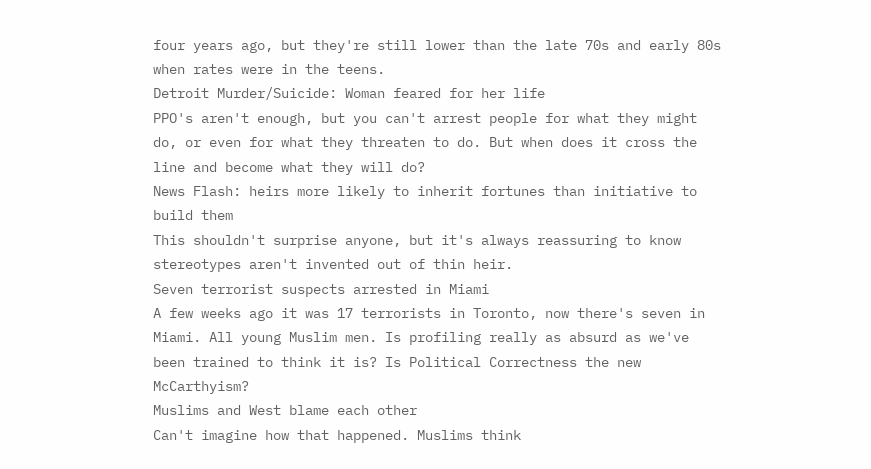four years ago, but they're still lower than the late 70s and early 80s when rates were in the teens.
Detroit Murder/Suicide: Woman feared for her life
PPO's aren't enough, but you can't arrest people for what they might do, or even for what they threaten to do. But when does it cross the line and become what they will do?
News Flash: heirs more likely to inherit fortunes than initiative to build them
This shouldn't surprise anyone, but it's always reassuring to know stereotypes aren't invented out of thin heir.
Seven terrorist suspects arrested in Miami
A few weeks ago it was 17 terrorists in Toronto, now there's seven in Miami. All young Muslim men. Is profiling really as absurd as we've been trained to think it is? Is Political Correctness the new McCarthyism?
Muslims and West blame each other
Can't imagine how that happened. Muslims think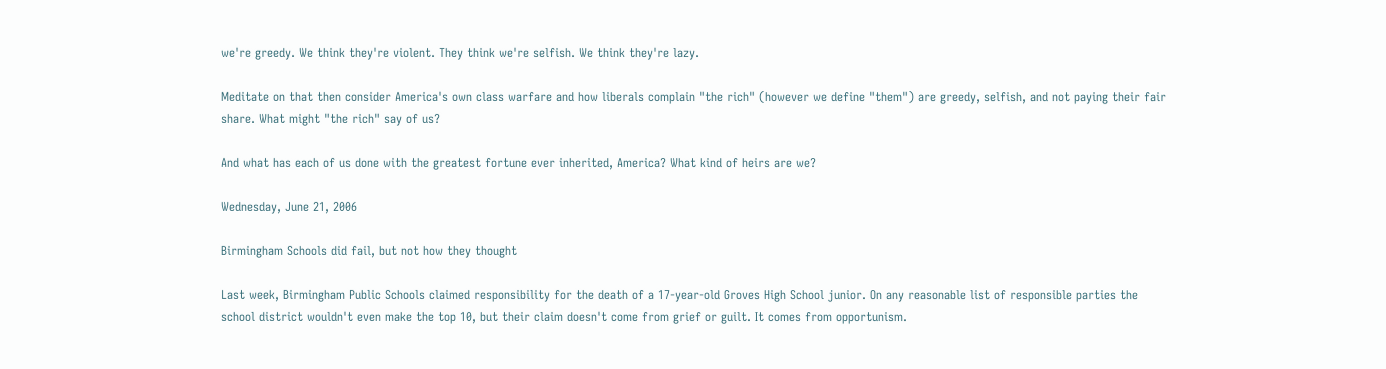we're greedy. We think they're violent. They think we're selfish. We think they're lazy.

Meditate on that then consider America's own class warfare and how liberals complain "the rich" (however we define "them") are greedy, selfish, and not paying their fair share. What might "the rich" say of us?

And what has each of us done with the greatest fortune ever inherited, America? What kind of heirs are we?

Wednesday, June 21, 2006

Birmingham Schools did fail, but not how they thought

Last week, Birmingham Public Schools claimed responsibility for the death of a 17-year-old Groves High School junior. On any reasonable list of responsible parties the school district wouldn't even make the top 10, but their claim doesn't come from grief or guilt. It comes from opportunism.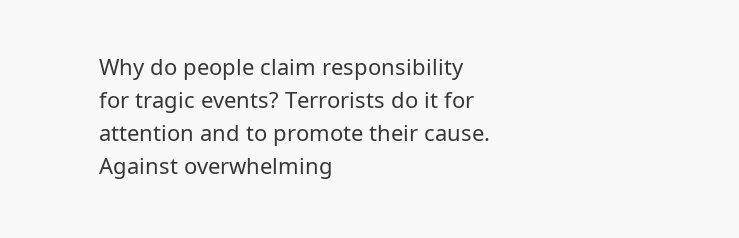Why do people claim responsibility for tragic events? Terrorists do it for attention and to promote their cause. Against overwhelming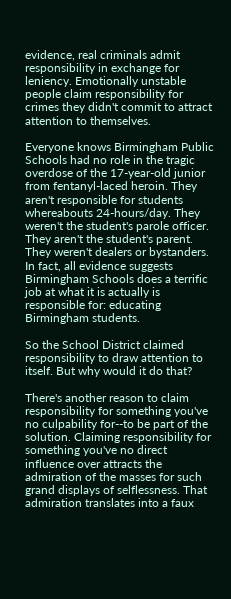evidence, real criminals admit responsibility in exchange for leniency. Emotionally unstable people claim responsibility for crimes they didn't commit to attract attention to themselves.

Everyone knows Birmingham Public Schools had no role in the tragic overdose of the 17-year-old junior from fentanyl-laced heroin. They aren't responsible for students whereabouts 24-hours/day. They weren't the student's parole officer. They aren't the student's parent. They weren't dealers or bystanders. In fact, all evidence suggests Birmingham Schools does a terrific job at what it is actually is responsible for: educating Birmingham students.

So the School District claimed responsibility to draw attention to itself. But why would it do that?

There's another reason to claim responsibility for something you've no culpability for--to be part of the solution. Claiming responsibility for something you've no direct influence over attracts the admiration of the masses for such grand displays of selflessness. That admiration translates into a faux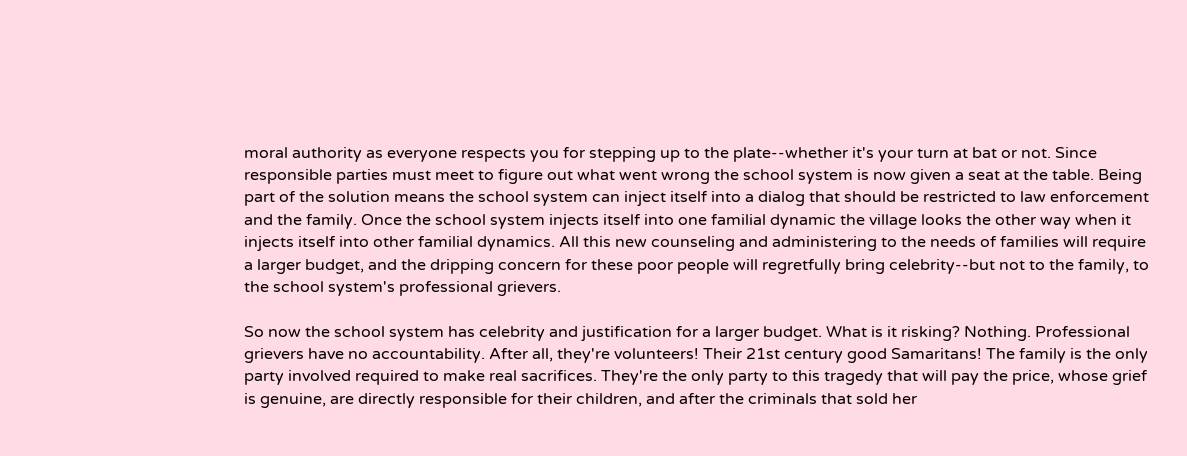moral authority as everyone respects you for stepping up to the plate--whether it's your turn at bat or not. Since responsible parties must meet to figure out what went wrong the school system is now given a seat at the table. Being part of the solution means the school system can inject itself into a dialog that should be restricted to law enforcement and the family. Once the school system injects itself into one familial dynamic the village looks the other way when it injects itself into other familial dynamics. All this new counseling and administering to the needs of families will require a larger budget, and the dripping concern for these poor people will regretfully bring celebrity--but not to the family, to the school system's professional grievers.

So now the school system has celebrity and justification for a larger budget. What is it risking? Nothing. Professional grievers have no accountability. After all, they're volunteers! Their 21st century good Samaritans! The family is the only party involved required to make real sacrifices. They're the only party to this tragedy that will pay the price, whose grief is genuine, are directly responsible for their children, and after the criminals that sold her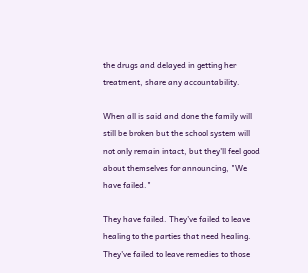the drugs and delayed in getting her treatment, share any accountability.

When all is said and done the family will still be broken but the school system will not only remain intact, but they'll feel good about themselves for announcing, "We have failed."

They have failed. They've failed to leave healing to the parties that need healing. They've failed to leave remedies to those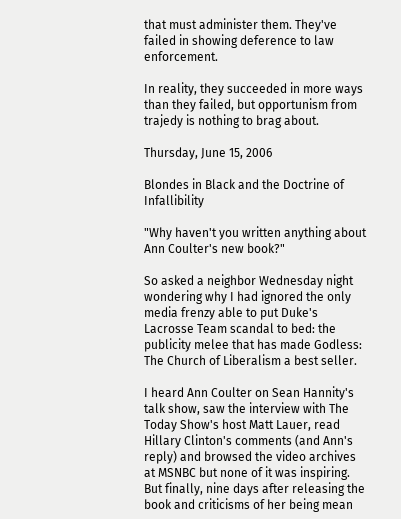that must administer them. They've failed in showing deference to law enforcement.

In reality, they succeeded in more ways than they failed, but opportunism from trajedy is nothing to brag about.

Thursday, June 15, 2006

Blondes in Black and the Doctrine of Infallibility

"Why haven't you written anything about Ann Coulter's new book?"

So asked a neighbor Wednesday night wondering why I had ignored the only media frenzy able to put Duke's Lacrosse Team scandal to bed: the publicity melee that has made Godless: The Church of Liberalism a best seller.

I heard Ann Coulter on Sean Hannity's talk show, saw the interview with The Today Show's host Matt Lauer, read Hillary Clinton's comments (and Ann's reply) and browsed the video archives at MSNBC but none of it was inspiring. But finally, nine days after releasing the book and criticisms of her being mean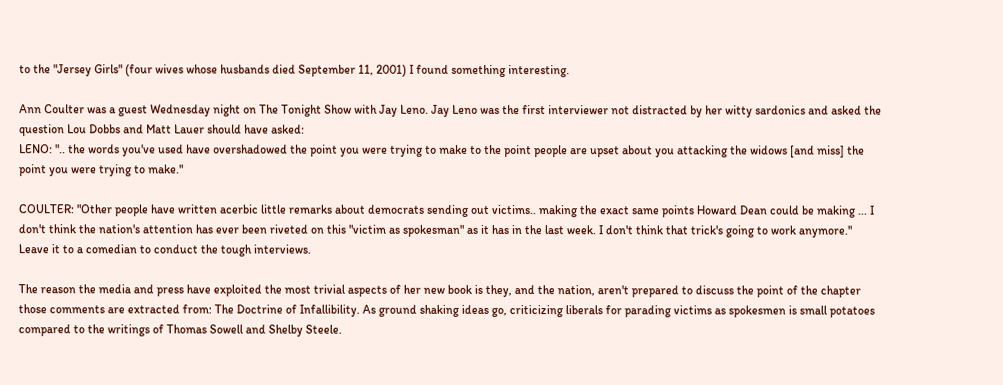to the "Jersey Girls" (four wives whose husbands died September 11, 2001) I found something interesting.

Ann Coulter was a guest Wednesday night on The Tonight Show with Jay Leno. Jay Leno was the first interviewer not distracted by her witty sardonics and asked the question Lou Dobbs and Matt Lauer should have asked:
LENO: ".. the words you've used have overshadowed the point you were trying to make to the point people are upset about you attacking the widows [and miss] the point you were trying to make."

COULTER: "Other people have written acerbic little remarks about democrats sending out victims.. making the exact same points Howard Dean could be making ... I don't think the nation's attention has ever been riveted on this "victim as spokesman" as it has in the last week. I don't think that trick's going to work anymore."
Leave it to a comedian to conduct the tough interviews.

The reason the media and press have exploited the most trivial aspects of her new book is they, and the nation, aren't prepared to discuss the point of the chapter those comments are extracted from: The Doctrine of Infallibility. As ground shaking ideas go, criticizing liberals for parading victims as spokesmen is small potatoes compared to the writings of Thomas Sowell and Shelby Steele.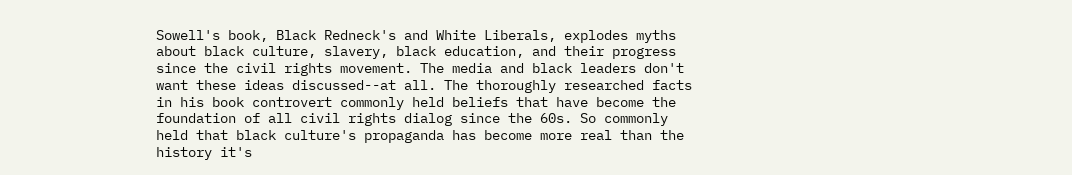Sowell's book, Black Redneck's and White Liberals, explodes myths about black culture, slavery, black education, and their progress since the civil rights movement. The media and black leaders don't want these ideas discussed--at all. The thoroughly researched facts in his book controvert commonly held beliefs that have become the foundation of all civil rights dialog since the 60s. So commonly held that black culture's propaganda has become more real than the history it's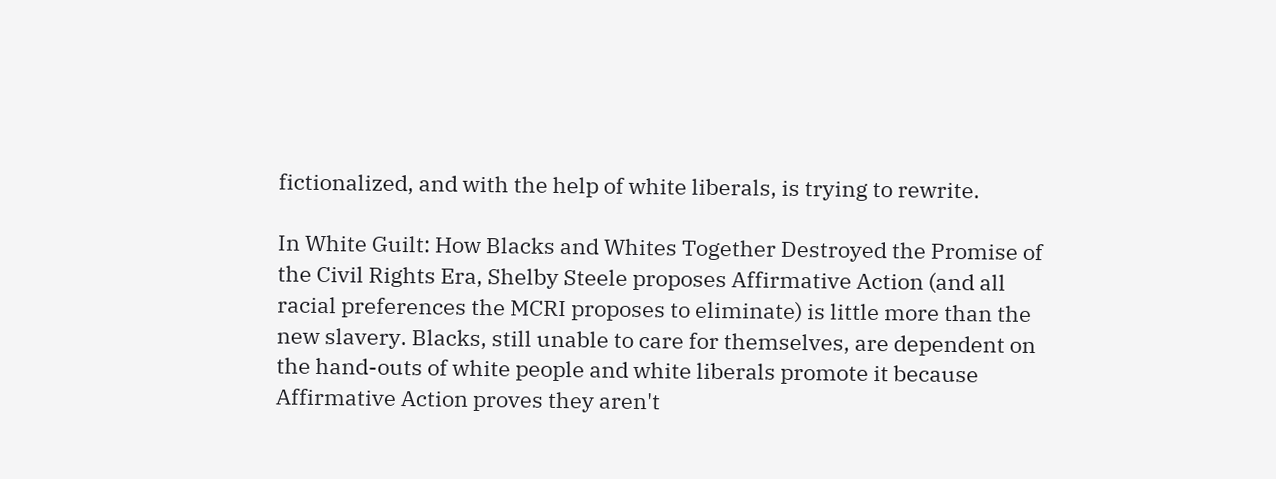fictionalized, and with the help of white liberals, is trying to rewrite.

In White Guilt: How Blacks and Whites Together Destroyed the Promise of the Civil Rights Era, Shelby Steele proposes Affirmative Action (and all racial preferences the MCRI proposes to eliminate) is little more than the new slavery. Blacks, still unable to care for themselves, are dependent on the hand-outs of white people and white liberals promote it because Affirmative Action proves they aren't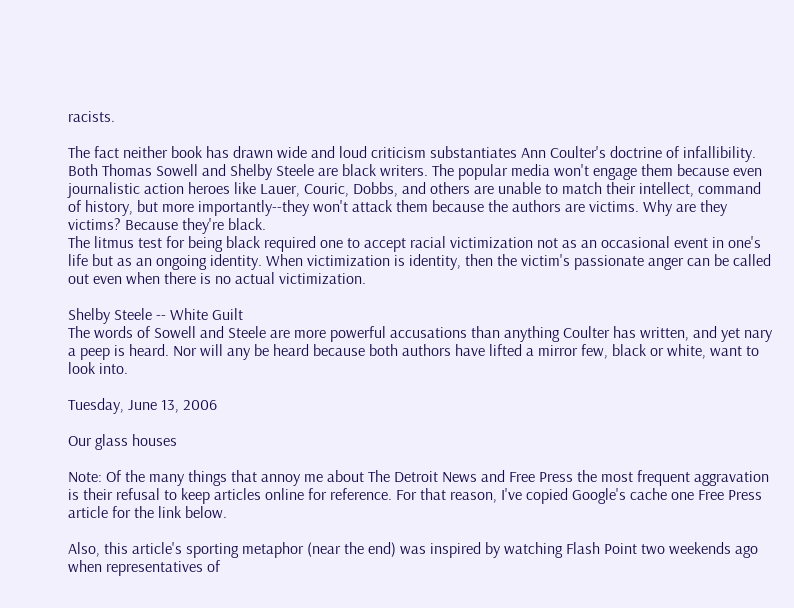racists.

The fact neither book has drawn wide and loud criticism substantiates Ann Coulter's doctrine of infallibility. Both Thomas Sowell and Shelby Steele are black writers. The popular media won't engage them because even journalistic action heroes like Lauer, Couric, Dobbs, and others are unable to match their intellect, command of history, but more importantly--they won't attack them because the authors are victims. Why are they victims? Because they're black.
The litmus test for being black required one to accept racial victimization not as an occasional event in one's life but as an ongoing identity. When victimization is identity, then the victim's passionate anger can be called out even when there is no actual victimization.

Shelby Steele -- White Guilt
The words of Sowell and Steele are more powerful accusations than anything Coulter has written, and yet nary a peep is heard. Nor will any be heard because both authors have lifted a mirror few, black or white, want to look into.

Tuesday, June 13, 2006

Our glass houses

Note: Of the many things that annoy me about The Detroit News and Free Press the most frequent aggravation is their refusal to keep articles online for reference. For that reason, I've copied Google's cache one Free Press article for the link below.

Also, this article's sporting metaphor (near the end) was inspired by watching Flash Point two weekends ago when representatives of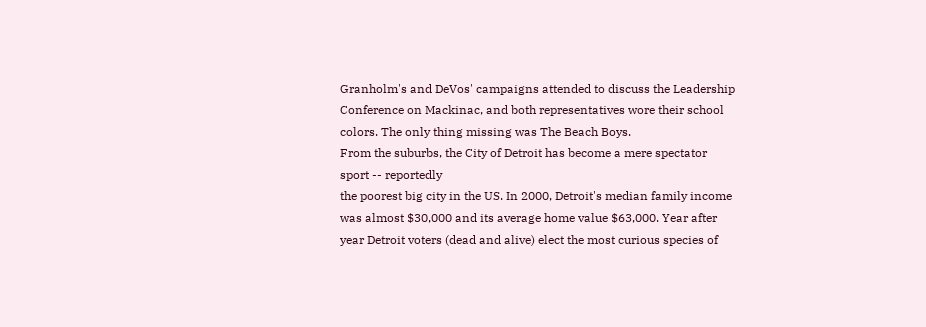Granholm's and DeVos' campaigns attended to discuss the Leadership Conference on Mackinac, and both representatives wore their school colors. The only thing missing was The Beach Boys.
From the suburbs, the City of Detroit has become a mere spectator sport -- reportedly
the poorest big city in the US. In 2000, Detroit's median family income was almost $30,000 and its average home value $63,000. Year after year Detroit voters (dead and alive) elect the most curious species of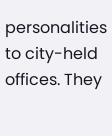personalities to city-held offices. They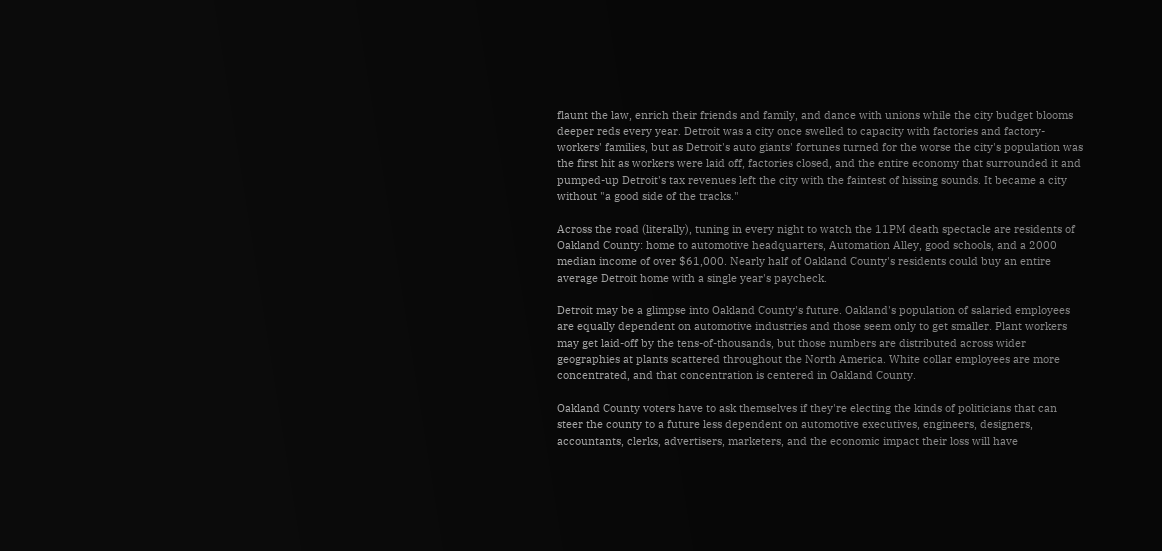flaunt the law, enrich their friends and family, and dance with unions while the city budget blooms deeper reds every year. Detroit was a city once swelled to capacity with factories and factory-workers' families, but as Detroit's auto giants' fortunes turned for the worse the city's population was the first hit as workers were laid off, factories closed, and the entire economy that surrounded it and pumped-up Detroit's tax revenues left the city with the faintest of hissing sounds. It became a city without "a good side of the tracks."

Across the road (literally), tuning in every night to watch the 11PM death spectacle are residents of Oakland County: home to automotive headquarters, Automation Alley, good schools, and a 2000 median income of over $61,000. Nearly half of Oakland County's residents could buy an entire average Detroit home with a single year's paycheck.

Detroit may be a glimpse into Oakland County's future. Oakland's population of salaried employees are equally dependent on automotive industries and those seem only to get smaller. Plant workers may get laid-off by the tens-of-thousands, but those numbers are distributed across wider geographies at plants scattered throughout the North America. White collar employees are more concentrated, and that concentration is centered in Oakland County.

Oakland County voters have to ask themselves if they're electing the kinds of politicians that can steer the county to a future less dependent on automotive executives, engineers, designers, accountants, clerks, advertisers, marketers, and the economic impact their loss will have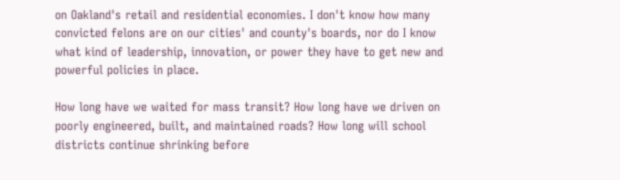on Oakland's retail and residential economies. I don't know how many convicted felons are on our cities' and county's boards, nor do I know what kind of leadership, innovation, or power they have to get new and powerful policies in place.

How long have we waited for mass transit? How long have we driven on poorly engineered, built, and maintained roads? How long will school districts continue shrinking before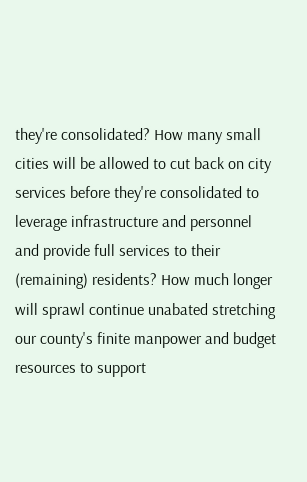they're consolidated? How many small cities will be allowed to cut back on city services before they're consolidated to leverage infrastructure and personnel and provide full services to their (remaining) residents? How much longer will sprawl continue unabated stretching our county's finite manpower and budget resources to support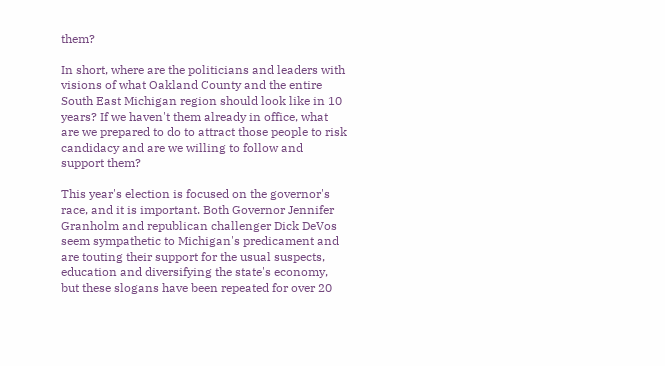them?

In short, where are the politicians and leaders with visions of what Oakland County and the entire South East Michigan region should look like in 10 years? If we haven't them already in office, what are we prepared to do to attract those people to risk candidacy and are we willing to follow and support them?

This year's election is focused on the governor's race, and it is important. Both Governor Jennifer Granholm and republican challenger Dick DeVos seem sympathetic to Michigan's predicament and are touting their support for the usual suspects, education and diversifying the state's economy, but these slogans have been repeated for over 20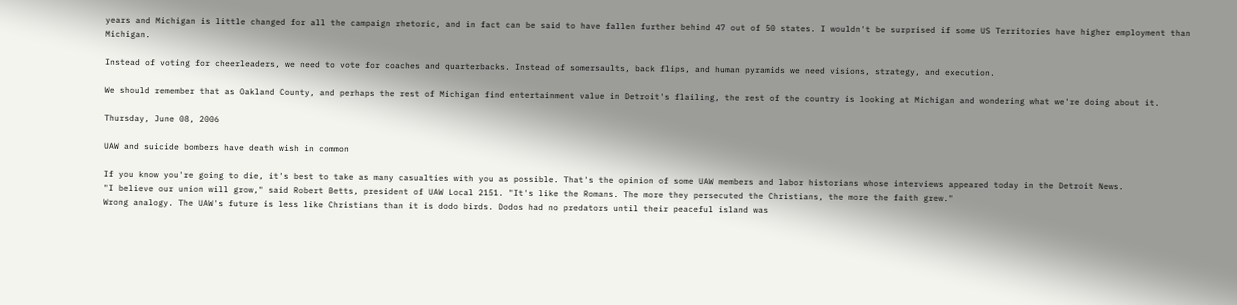years and Michigan is little changed for all the campaign rhetoric, and in fact can be said to have fallen further behind 47 out of 50 states. I wouldn't be surprised if some US Territories have higher employment than Michigan.

Instead of voting for cheerleaders, we need to vote for coaches and quarterbacks. Instead of somersaults, back flips, and human pyramids we need visions, strategy, and execution.

We should remember that as Oakland County, and perhaps the rest of Michigan find entertainment value in Detroit's flailing, the rest of the country is looking at Michigan and wondering what we're doing about it.

Thursday, June 08, 2006

UAW and suicide bombers have death wish in common

If you know you're going to die, it's best to take as many casualties with you as possible. That's the opinion of some UAW members and labor historians whose interviews appeared today in the Detroit News.
"I believe our union will grow," said Robert Betts, president of UAW Local 2151. "It's like the Romans. The more they persecuted the Christians, the more the faith grew."
Wrong analogy. The UAW's future is less like Christians than it is dodo birds. Dodos had no predators until their peaceful island was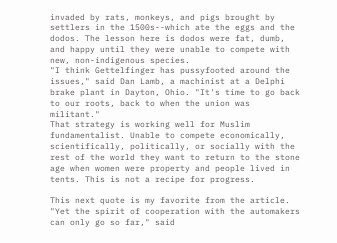invaded by rats, monkeys, and pigs brought by settlers in the 1500s--which ate the eggs and the dodos. The lesson here is dodos were fat, dumb, and happy until they were unable to compete with new, non-indigenous species.
"I think Gettelfinger has pussyfooted around the issues," said Dan Lamb, a machinist at a Delphi brake plant in Dayton, Ohio. "It's time to go back to our roots, back to when the union was militant."
That strategy is working well for Muslim fundamentalist. Unable to compete economically, scientifically, politically, or socially with the rest of the world they want to return to the stone age when women were property and people lived in tents. This is not a recipe for progress.

This next quote is my favorite from the article.
"Yet the spirit of cooperation with the automakers can only go so far," said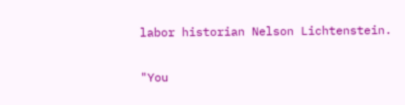labor historian Nelson Lichtenstein.

"You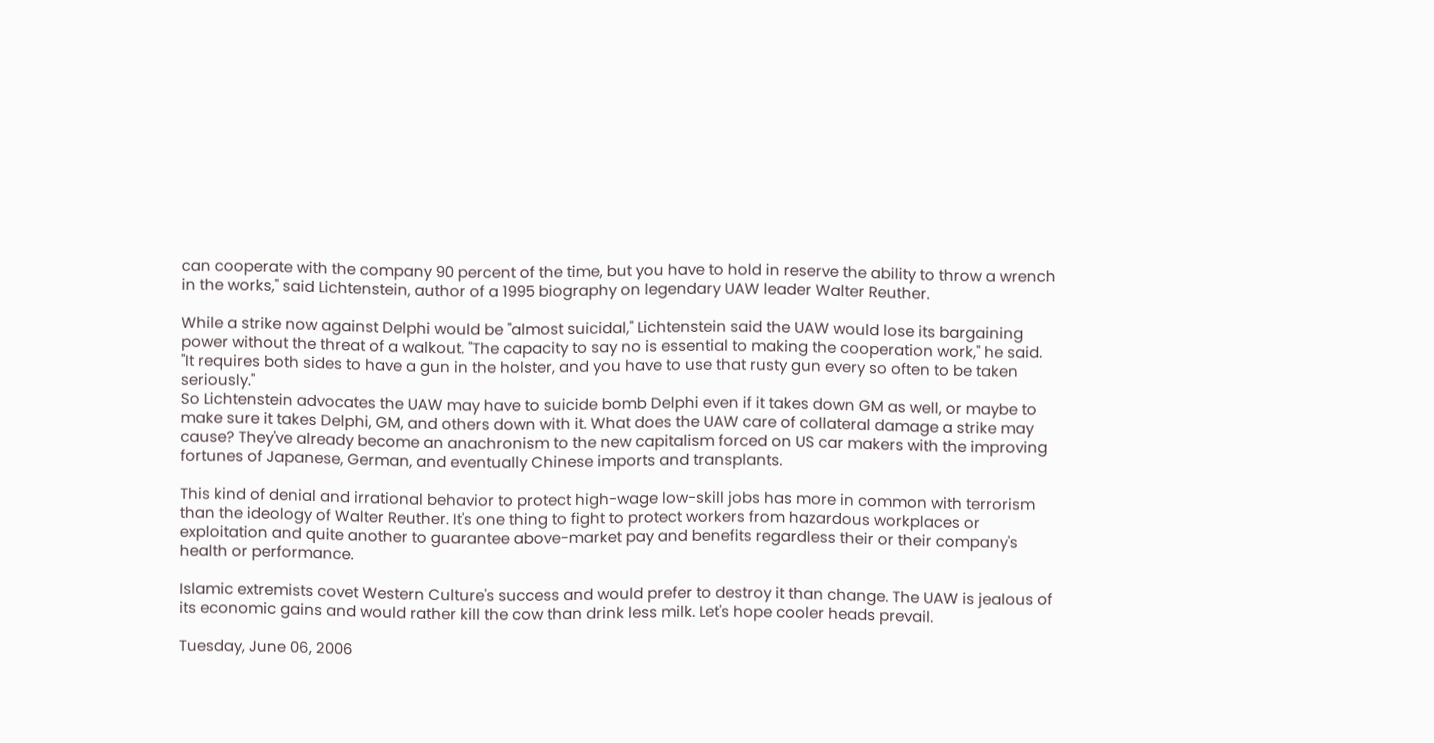can cooperate with the company 90 percent of the time, but you have to hold in reserve the ability to throw a wrench in the works," said Lichtenstein, author of a 1995 biography on legendary UAW leader Walter Reuther.

While a strike now against Delphi would be "almost suicidal," Lichtenstein said the UAW would lose its bargaining power without the threat of a walkout. "The capacity to say no is essential to making the cooperation work," he said. "It requires both sides to have a gun in the holster, and you have to use that rusty gun every so often to be taken seriously."
So Lichtenstein advocates the UAW may have to suicide bomb Delphi even if it takes down GM as well, or maybe to make sure it takes Delphi, GM, and others down with it. What does the UAW care of collateral damage a strike may cause? They've already become an anachronism to the new capitalism forced on US car makers with the improving fortunes of Japanese, German, and eventually Chinese imports and transplants.

This kind of denial and irrational behavior to protect high-wage low-skill jobs has more in common with terrorism than the ideology of Walter Reuther. It's one thing to fight to protect workers from hazardous workplaces or exploitation and quite another to guarantee above-market pay and benefits regardless their or their company's health or performance.

Islamic extremists covet Western Culture's success and would prefer to destroy it than change. The UAW is jealous of its economic gains and would rather kill the cow than drink less milk. Let's hope cooler heads prevail.

Tuesday, June 06, 2006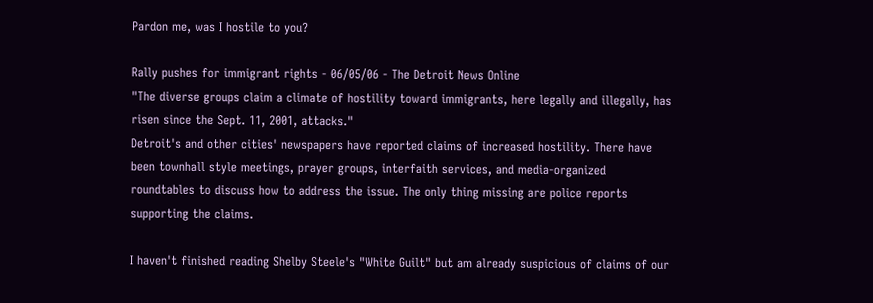Pardon me, was I hostile to you?

Rally pushes for immigrant rights - 06/05/06 - The Detroit News Online
"The diverse groups claim a climate of hostility toward immigrants, here legally and illegally, has risen since the Sept. 11, 2001, attacks."
Detroit's and other cities' newspapers have reported claims of increased hostility. There have been townhall style meetings, prayer groups, interfaith services, and media-organized roundtables to discuss how to address the issue. The only thing missing are police reports supporting the claims.

I haven't finished reading Shelby Steele's "White Guilt" but am already suspicious of claims of our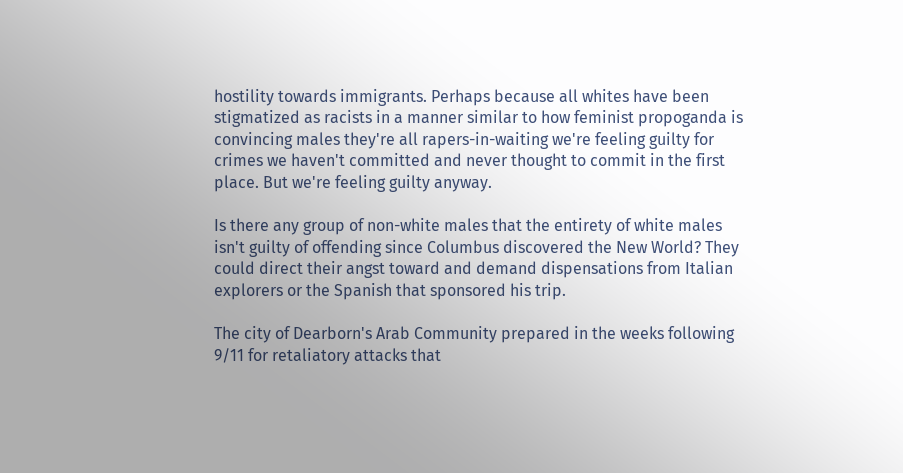hostility towards immigrants. Perhaps because all whites have been stigmatized as racists in a manner similar to how feminist propoganda is convincing males they're all rapers-in-waiting we're feeling guilty for crimes we haven't committed and never thought to commit in the first place. But we're feeling guilty anyway.

Is there any group of non-white males that the entirety of white males isn't guilty of offending since Columbus discovered the New World? They could direct their angst toward and demand dispensations from Italian explorers or the Spanish that sponsored his trip.

The city of Dearborn's Arab Community prepared in the weeks following 9/11 for retaliatory attacks that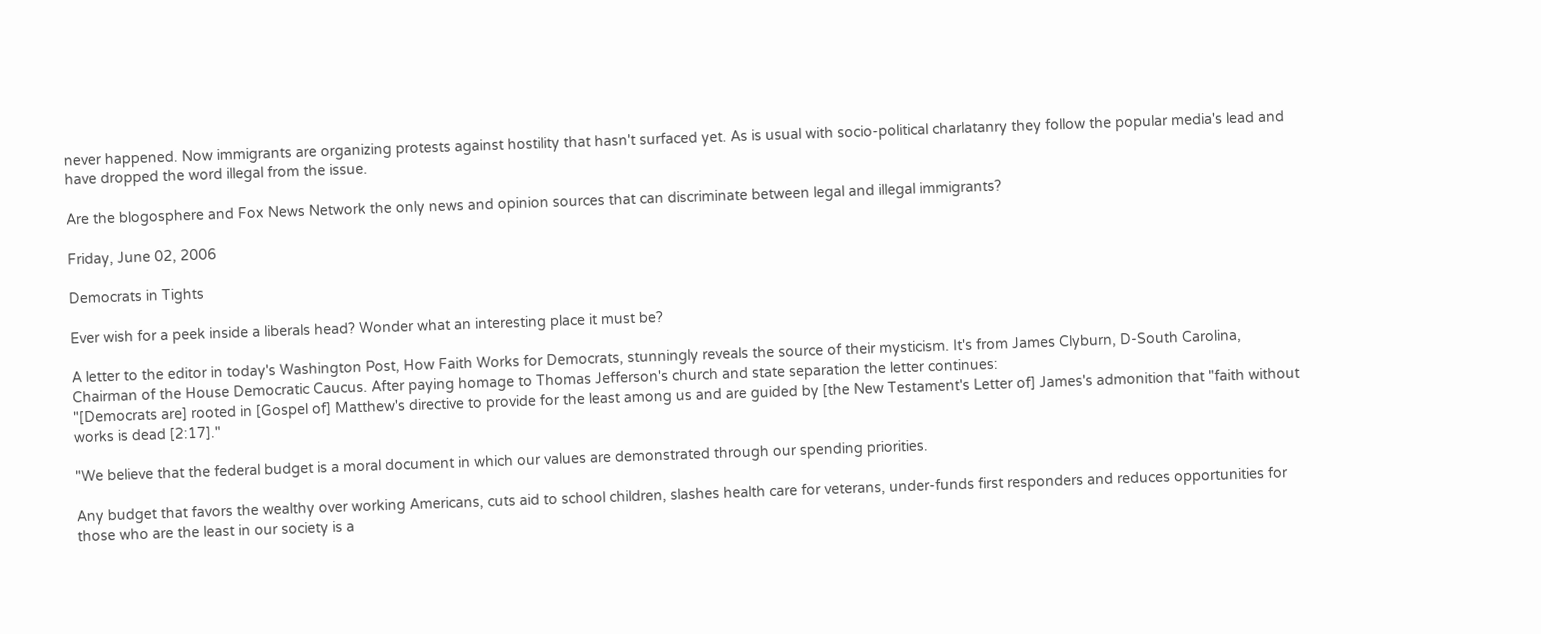never happened. Now immigrants are organizing protests against hostility that hasn't surfaced yet. As is usual with socio-political charlatanry they follow the popular media's lead and have dropped the word illegal from the issue.

Are the blogosphere and Fox News Network the only news and opinion sources that can discriminate between legal and illegal immigrants?

Friday, June 02, 2006

Democrats in Tights

Ever wish for a peek inside a liberals head? Wonder what an interesting place it must be?

A letter to the editor in today's Washington Post, How Faith Works for Democrats, stunningly reveals the source of their mysticism. It's from James Clyburn, D-South Carolina, Chairman of the House Democratic Caucus. After paying homage to Thomas Jefferson's church and state separation the letter continues:
"[Democrats are] rooted in [Gospel of] Matthew's directive to provide for the least among us and are guided by [the New Testament's Letter of] James's admonition that "faith without works is dead [2:17]."

"We believe that the federal budget is a moral document in which our values are demonstrated through our spending priorities.

Any budget that favors the wealthy over working Americans, cuts aid to school children, slashes health care for veterans, under-funds first responders and reduces opportunities for those who are the least in our society is a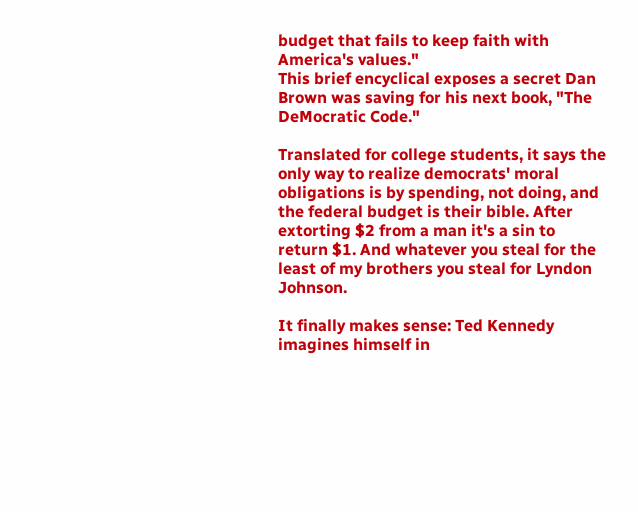budget that fails to keep faith with America's values."
This brief encyclical exposes a secret Dan Brown was saving for his next book, "The DeMocratic Code."

Translated for college students, it says the only way to realize democrats' moral obligations is by spending, not doing, and the federal budget is their bible. After extorting $2 from a man it's a sin to return $1. And whatever you steal for the least of my brothers you steal for Lyndon Johnson.

It finally makes sense: Ted Kennedy imagines himself in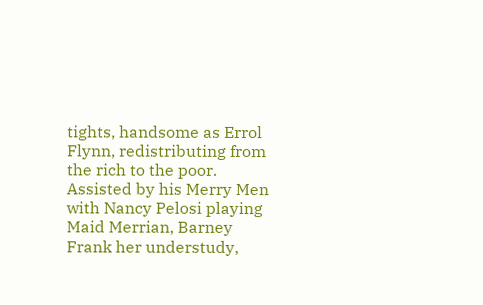tights, handsome as Errol Flynn, redistributing from the rich to the poor. Assisted by his Merry Men with Nancy Pelosi playing Maid Merrian, Barney Frank her understudy,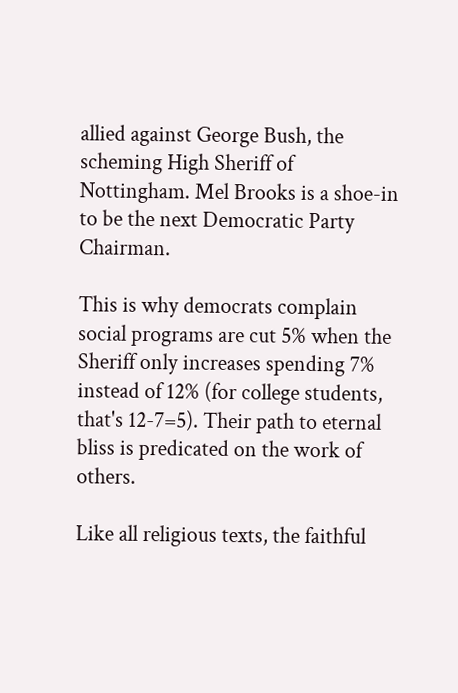allied against George Bush, the scheming High Sheriff of Nottingham. Mel Brooks is a shoe-in to be the next Democratic Party Chairman.

This is why democrats complain social programs are cut 5% when the Sheriff only increases spending 7% instead of 12% (for college students, that's 12-7=5). Their path to eternal bliss is predicated on the work of others.

Like all religious texts, the faithful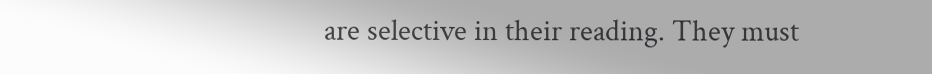are selective in their reading. They must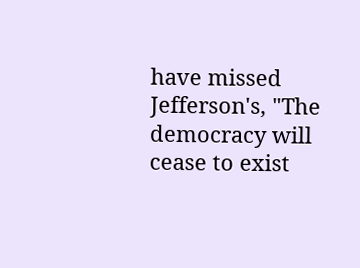have missed Jefferson's, "The democracy will cease to exist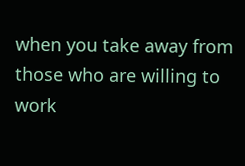when you take away from those who are willing to work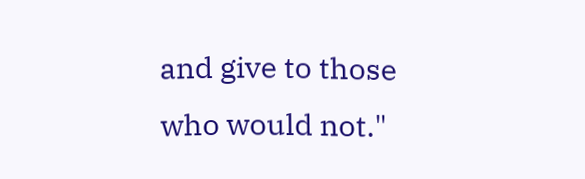and give to those who would not."